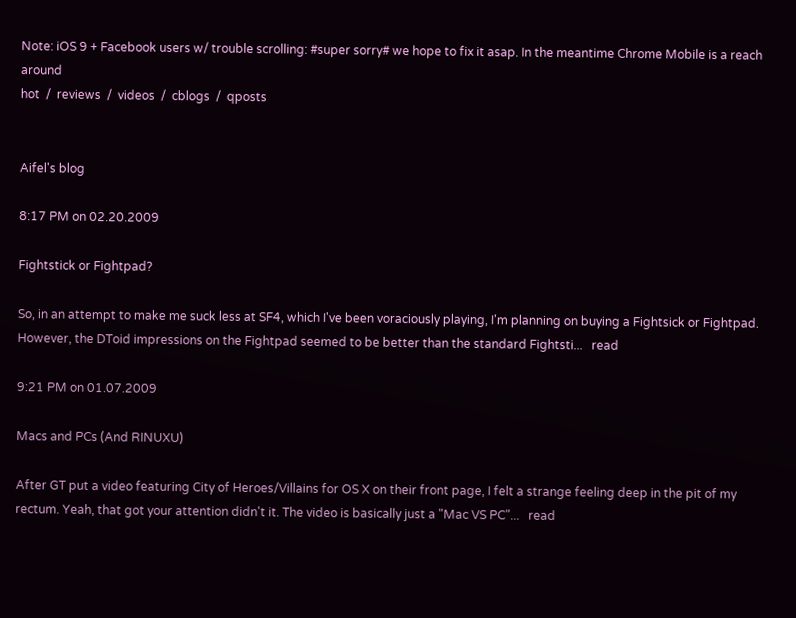Note: iOS 9 + Facebook users w/ trouble scrolling: #super sorry# we hope to fix it asap. In the meantime Chrome Mobile is a reach around
hot  /  reviews  /  videos  /  cblogs  /  qposts


Aifel's blog

8:17 PM on 02.20.2009

Fightstick or Fightpad?

So, in an attempt to make me suck less at SF4, which I've been voraciously playing, I'm planning on buying a Fightsick or Fightpad. However, the DToid impressions on the Fightpad seemed to be better than the standard Fightsti...   read

9:21 PM on 01.07.2009

Macs and PCs (And RINUXU)

After GT put a video featuring City of Heroes/Villains for OS X on their front page, I felt a strange feeling deep in the pit of my rectum. Yeah, that got your attention didn't it. The video is basically just a "Mac VS PC"...   read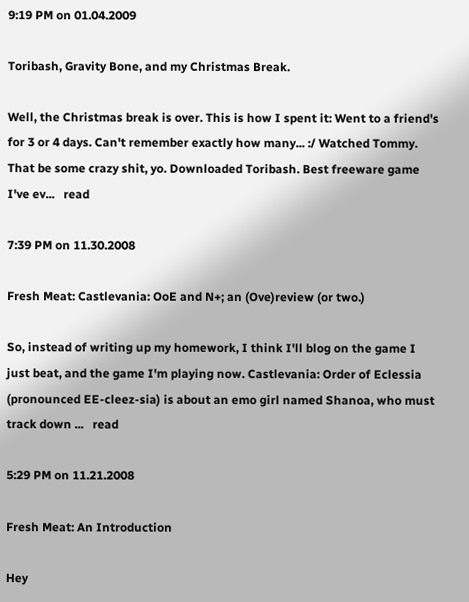9:19 PM on 01.04.2009

Toribash, Gravity Bone, and my Christmas Break.

Well, the Christmas break is over. This is how I spent it: Went to a friend's for 3 or 4 days. Can't remember exactly how many... :/ Watched Tommy. That be some crazy shit, yo. Downloaded Toribash. Best freeware game I've ev...   read

7:39 PM on 11.30.2008

Fresh Meat: Castlevania: OoE and N+; an (Ove)review (or two.)

So, instead of writing up my homework, I think I'll blog on the game I just beat, and the game I'm playing now. Castlevania: Order of Eclessia (pronounced EE-cleez-sia) is about an emo girl named Shanoa, who must track down ...   read

5:29 PM on 11.21.2008

Fresh Meat: An Introduction

Hey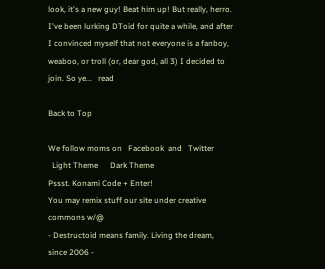look, it's a new guy! Beat him up! But really, herro. I've been lurking DToid for quite a while, and after I convinced myself that not everyone is a fanboy, weaboo, or troll (or, dear god, all 3) I decided to join. So ye...   read

Back to Top

We follow moms on   Facebook  and   Twitter
  Light Theme      Dark Theme
Pssst. Konami Code + Enter!
You may remix stuff our site under creative commons w/@
- Destructoid means family. Living the dream, since 2006 -